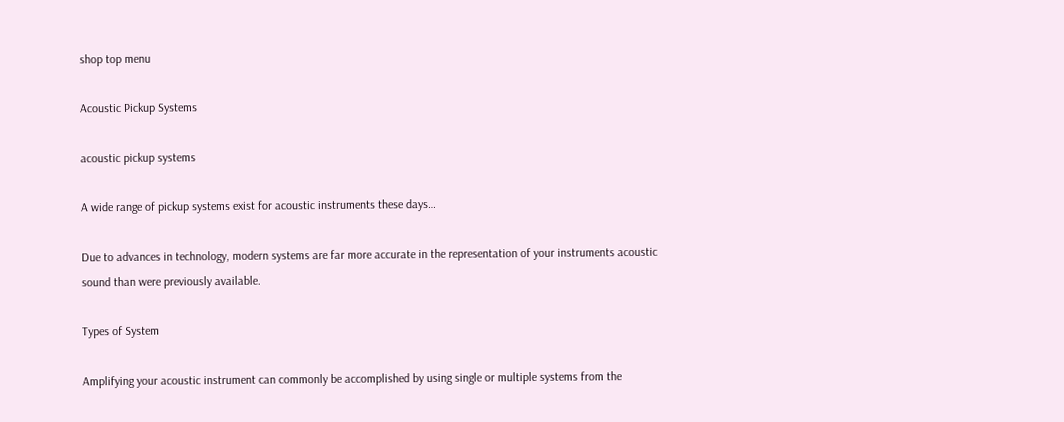shop top menu

Acoustic Pickup Systems

acoustic pickup systems

A wide range of pickup systems exist for acoustic instruments these days…

Due to advances in technology, modern systems are far more accurate in the representation of your instruments acoustic sound than were previously available.

Types of System

Amplifying your acoustic instrument can commonly be accomplished by using single or multiple systems from the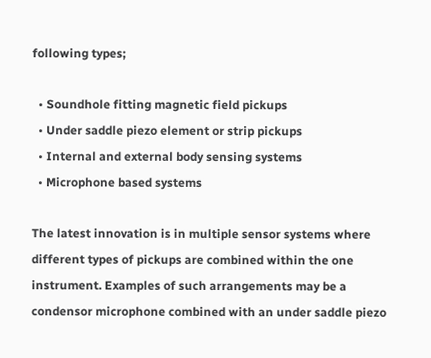following types;

  • Soundhole fitting magnetic field pickups
  • Under saddle piezo element or strip pickups
  • Internal and external body sensing systems
  • Microphone based systems

The latest innovation is in multiple sensor systems where different types of pickups are combined within the one instrument. Examples of such arrangements may be a condensor microphone combined with an under saddle piezo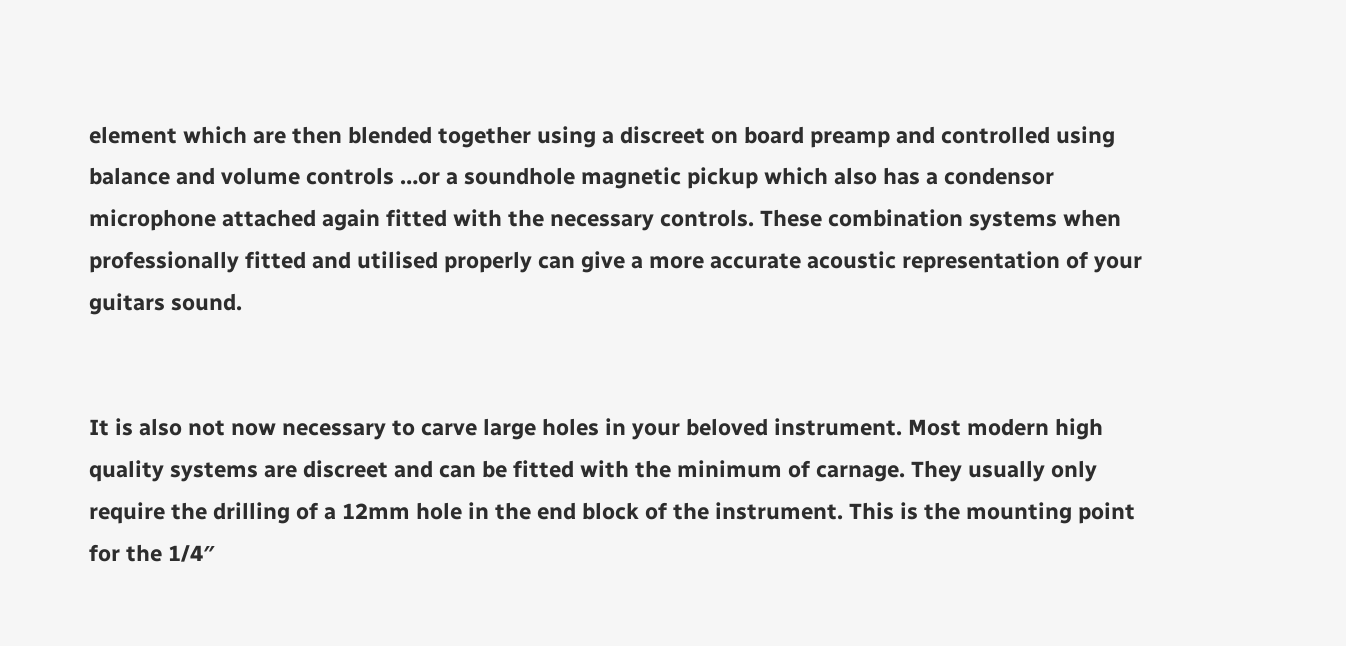element which are then blended together using a discreet on board preamp and controlled using balance and volume controls …or a soundhole magnetic pickup which also has a condensor microphone attached again fitted with the necessary controls. These combination systems when professionally fitted and utilised properly can give a more accurate acoustic representation of your guitars sound.


It is also not now necessary to carve large holes in your beloved instrument. Most modern high quality systems are discreet and can be fitted with the minimum of carnage. They usually only require the drilling of a 12mm hole in the end block of the instrument. This is the mounting point for the 1/4″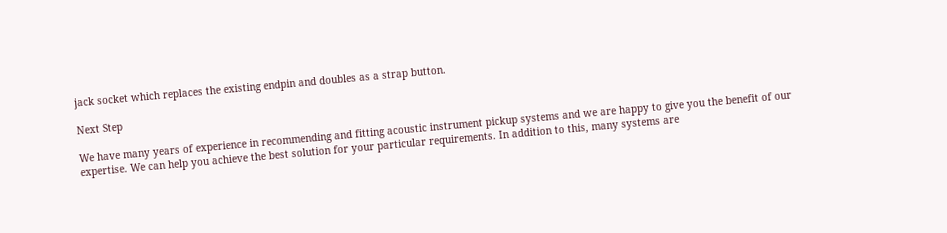jack socket which replaces the existing endpin and doubles as a strap button.

Next Step

We have many years of experience in recommending and fitting acoustic instrument pickup systems and we are happy to give you the benefit of our expertise. We can help you achieve the best solution for your particular requirements. In addition to this, many systems are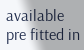available pre fitted in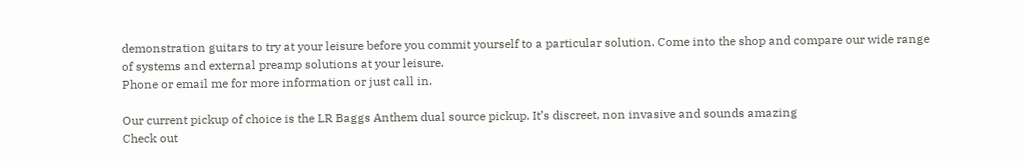demonstration guitars to try at your leisure before you commit yourself to a particular solution. Come into the shop and compare our wide range of systems and external preamp solutions at your leisure.
Phone or email me for more information or just call in.

Our current pickup of choice is the LR Baggs Anthem dual source pickup. It’s discreet, non invasive and sounds amazing
Check out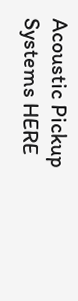Acoustic Pickup Systems HERE